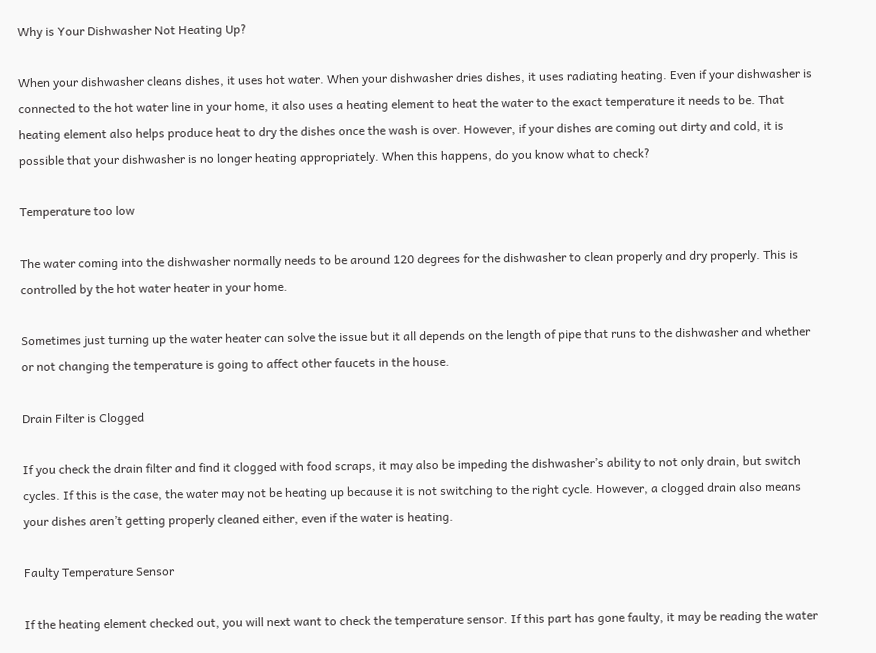Why is Your Dishwasher Not Heating Up?

When your dishwasher cleans dishes, it uses hot water. When your dishwasher dries dishes, it uses radiating heating. Even if your dishwasher is connected to the hot water line in your home, it also uses a heating element to heat the water to the exact temperature it needs to be. That heating element also helps produce heat to dry the dishes once the wash is over. However, if your dishes are coming out dirty and cold, it is possible that your dishwasher is no longer heating appropriately. When this happens, do you know what to check?

Temperature too low

The water coming into the dishwasher normally needs to be around 120 degrees for the dishwasher to clean properly and dry properly. This is controlled by the hot water heater in your home.

Sometimes just turning up the water heater can solve the issue but it all depends on the length of pipe that runs to the dishwasher and whether or not changing the temperature is going to affect other faucets in the house.

Drain Filter is Clogged

If you check the drain filter and find it clogged with food scraps, it may also be impeding the dishwasher’s ability to not only drain, but switch cycles. If this is the case, the water may not be heating up because it is not switching to the right cycle. However, a clogged drain also means your dishes aren’t getting properly cleaned either, even if the water is heating.

Faulty Temperature Sensor

If the heating element checked out, you will next want to check the temperature sensor. If this part has gone faulty, it may be reading the water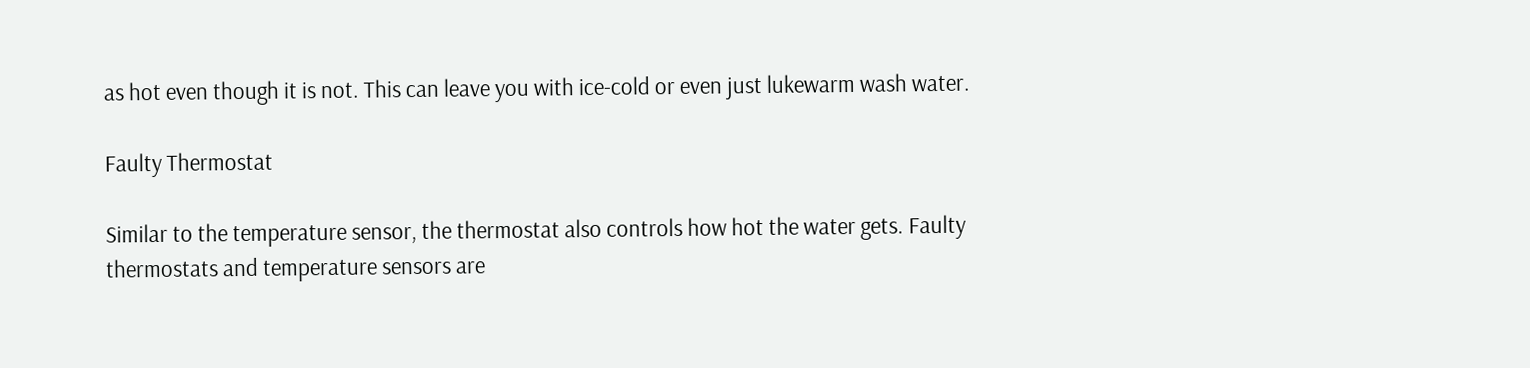as hot even though it is not. This can leave you with ice-cold or even just lukewarm wash water.

Faulty Thermostat

Similar to the temperature sensor, the thermostat also controls how hot the water gets. Faulty thermostats and temperature sensors are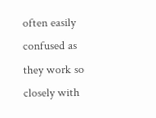often easily confused as they work so closely with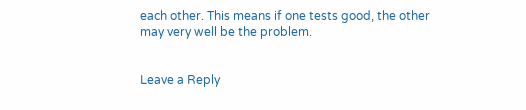each other. This means if one tests good, the other may very well be the problem.


Leave a Reply